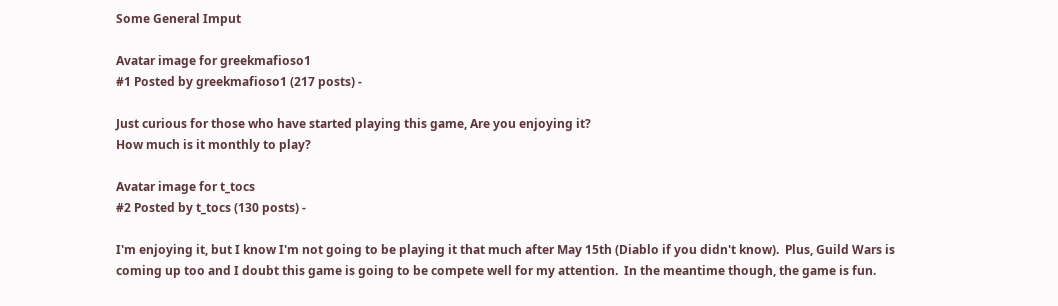Some General Imput

Avatar image for greekmafioso1
#1 Posted by greekmafioso1 (217 posts) -

Just curious for those who have started playing this game, Are you enjoying it?
How much is it monthly to play?

Avatar image for t_tocs
#2 Posted by t_tocs (130 posts) -

I'm enjoying it, but I know I'm not going to be playing it that much after May 15th (Diablo if you didn't know).  Plus, Guild Wars is coming up too and I doubt this game is going to be compete well for my attention.  In the meantime though, the game is fun.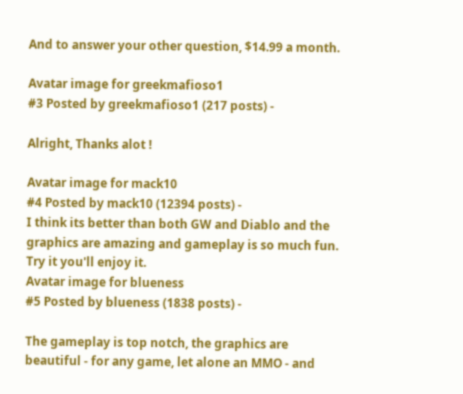And to answer your other question, $14.99 a month.

Avatar image for greekmafioso1
#3 Posted by greekmafioso1 (217 posts) -

Alright, Thanks alot !

Avatar image for mack10
#4 Posted by mack10 (12394 posts) -
I think its better than both GW and Diablo and the graphics are amazing and gameplay is so much fun. Try it you'll enjoy it.
Avatar image for blueness
#5 Posted by blueness (1838 posts) -

The gameplay is top notch, the graphics are beautiful - for any game, let alone an MMO - and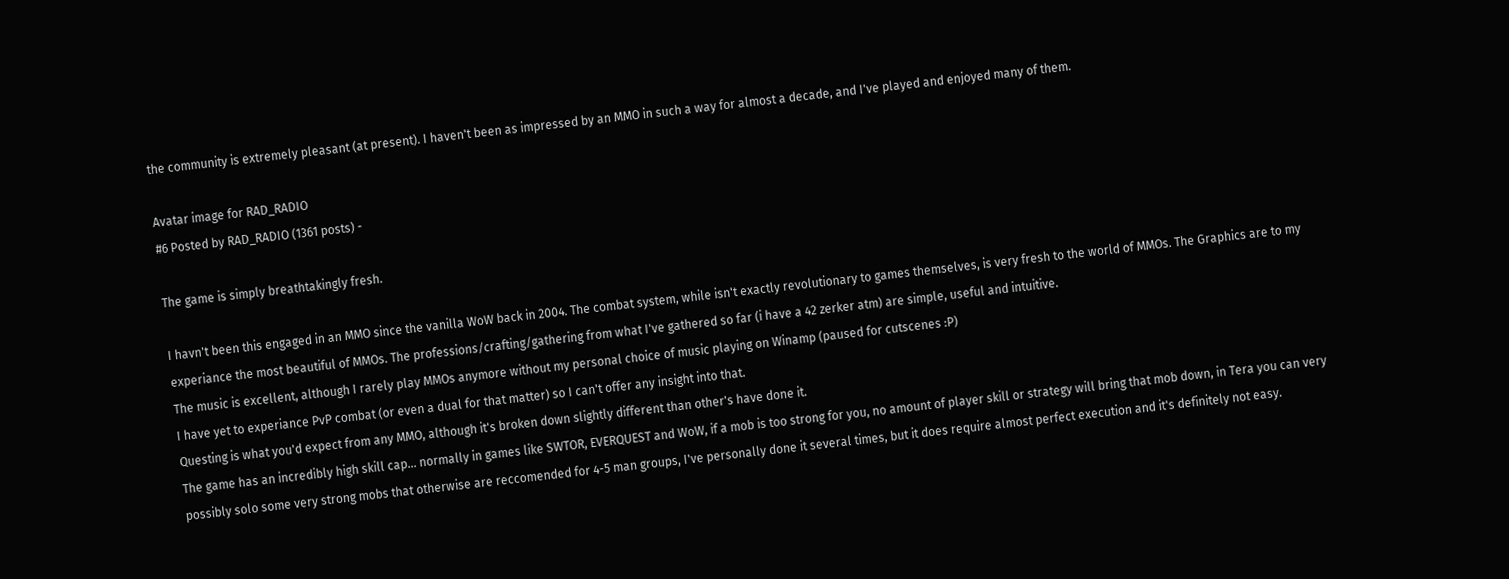the community is extremely pleasant (at present). I haven't been as impressed by an MMO in such a way for almost a decade, and I've played and enjoyed many of them.

Avatar image for RAD_RADIO
#6 Posted by RAD_RADIO (1361 posts) -

The game is simply breathtakingly fresh.

I havn't been this engaged in an MMO since the vanilla WoW back in 2004. The combat system, while isn't exactly revolutionary to games themselves, is very fresh to the world of MMOs. The Graphics are to my experiance the most beautiful of MMOs. The professions/crafting/gathering from what I've gathered so far (i have a 42 zerker atm) are simple, useful and intuitive.
The music is excellent, although I rarely play MMOs anymore without my personal choice of music playing on Winamp (paused for cutscenes :P)
I have yet to experiance PvP combat (or even a dual for that matter) so I can't offer any insight into that.
Questing is what you'd expect from any MMO, although it's broken down slightly different than other's have done it.
The game has an incredibly high skill cap... normally in games like SWTOR, EVERQUEST and WoW, if a mob is too strong for you, no amount of player skill or strategy will bring that mob down, in Tera you can very possibly solo some very strong mobs that otherwise are reccomended for 4-5 man groups, I've personally done it several times, but it does require almost perfect execution and it's definitely not easy.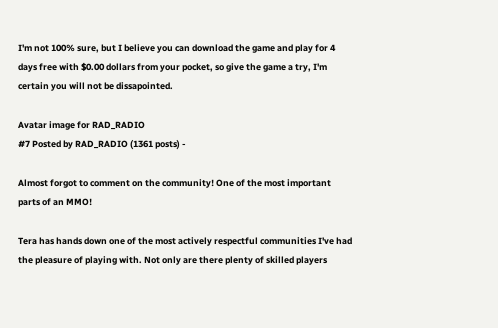I'm not 100% sure, but I believe you can download the game and play for 4 days free with $0.00 dollars from your pocket, so give the game a try, I'm certain you will not be dissapointed.

Avatar image for RAD_RADIO
#7 Posted by RAD_RADIO (1361 posts) -

Almost forgot to comment on the community! One of the most important parts of an MMO!

Tera has hands down one of the most actively respectful communities I've had the pleasure of playing with. Not only are there plenty of skilled players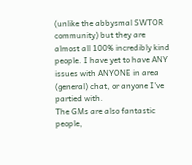(unlike the abbysmal SWTOR community) but they are almost all 100% incredibly kind people. I have yet to have ANY issues with ANYONE in area (general) chat, or anyone I've partied with.
The GMs are also fantastic people,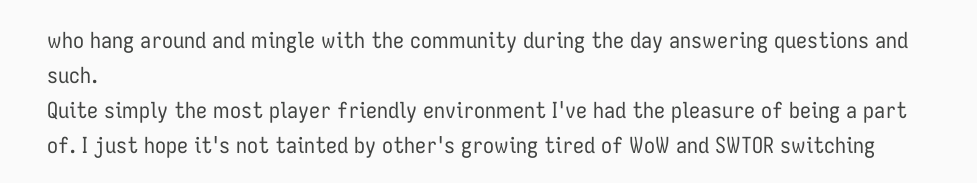who hang around and mingle with the community during the day answering questions and such.
Quite simply the most player friendly environment I've had the pleasure of being a part of. I just hope it's not tainted by other's growing tired of WoW and SWTOR switching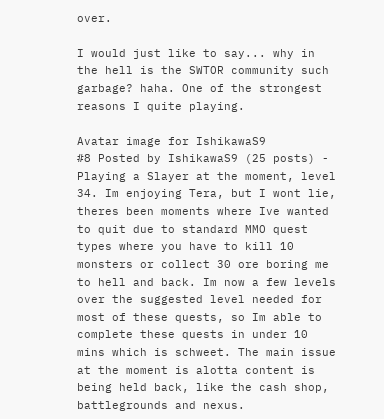over.

I would just like to say... why in the hell is the SWTOR community such garbage? haha. One of the strongest reasons I quite playing.

Avatar image for IshikawaS9
#8 Posted by IshikawaS9 (25 posts) -
Playing a Slayer at the moment, level 34. Im enjoying Tera, but I wont lie, theres been moments where Ive wanted to quit due to standard MMO quest types where you have to kill 10 monsters or collect 30 ore boring me to hell and back. Im now a few levels over the suggested level needed for most of these quests, so Im able to complete these quests in under 10 mins which is schweet. The main issue at the moment is alotta content is being held back, like the cash shop, battlegrounds and nexus.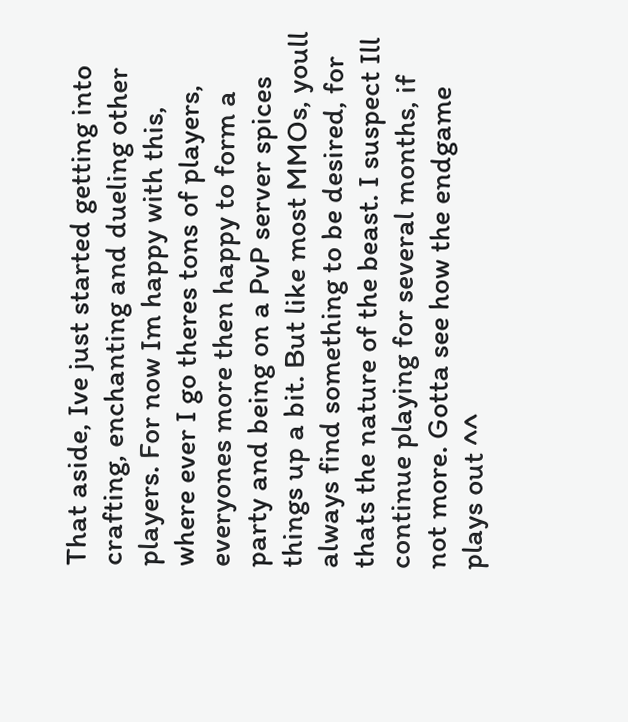That aside, Ive just started getting into crafting, enchanting and dueling other players. For now Im happy with this, where ever I go theres tons of players, everyones more then happy to form a party and being on a PvP server spices things up a bit. But like most MMOs, youll always find something to be desired, for thats the nature of the beast. I suspect Ill continue playing for several months, if not more. Gotta see how the endgame plays out ^^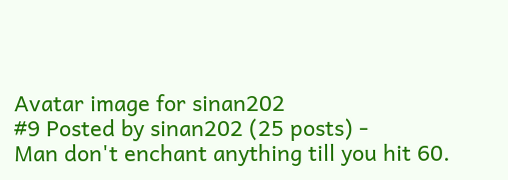Avatar image for sinan202
#9 Posted by sinan202 (25 posts) -
Man don't enchant anything till you hit 60.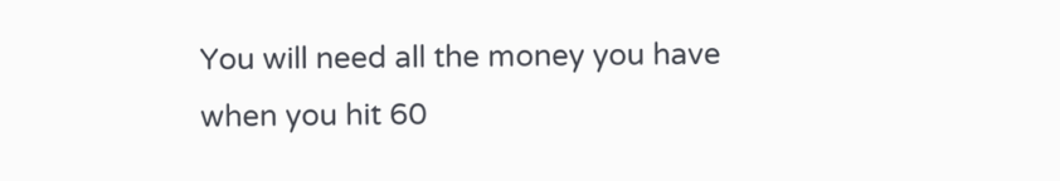You will need all the money you have when you hit 60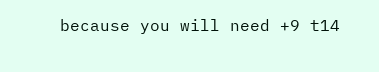because you will need +9 t14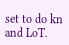set to do kn and LoT.